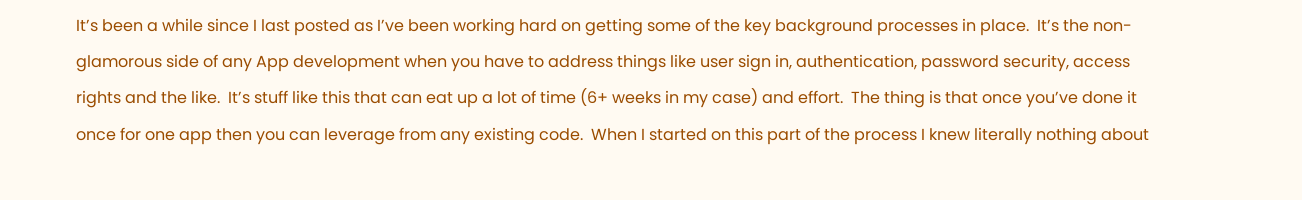It’s been a while since I last posted as I’ve been working hard on getting some of the key background processes in place.  It’s the non-glamorous side of any App development when you have to address things like user sign in, authentication, password security, access rights and the like.  It’s stuff like this that can eat up a lot of time (6+ weeks in my case) and effort.  The thing is that once you’ve done it once for one app then you can leverage from any existing code.  When I started on this part of the process I knew literally nothing about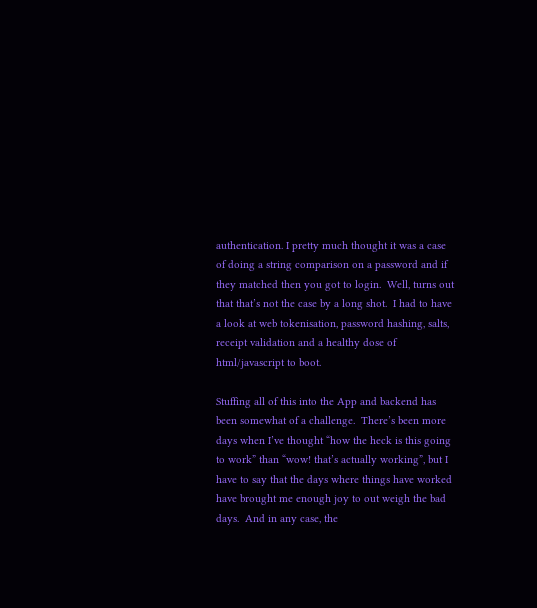authentication. I pretty much thought it was a case of doing a string comparison on a password and if they matched then you got to login.  Well, turns out that that’s not the case by a long shot.  I had to have a look at web tokenisation, password hashing, salts, receipt validation and a healthy dose of html/javascript to boot.

Stuffing all of this into the App and backend has been somewhat of a challenge.  There’s been more days when I’ve thought “how the heck is this going to work” than “wow! that’s actually working”, but I have to say that the days where things have worked have brought me enough joy to out weigh the bad days.  And in any case, the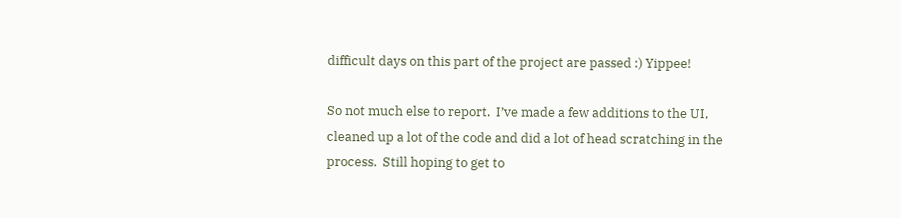difficult days on this part of the project are passed :) Yippee!

So not much else to report.  I’ve made a few additions to the UI, cleaned up a lot of the code and did a lot of head scratching in the process.  Still hoping to get to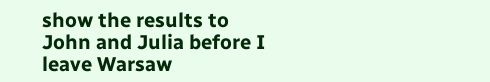show the results to John and Julia before I leave Warsaw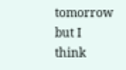tomorrow but I think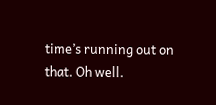time’s running out on that. Oh well.